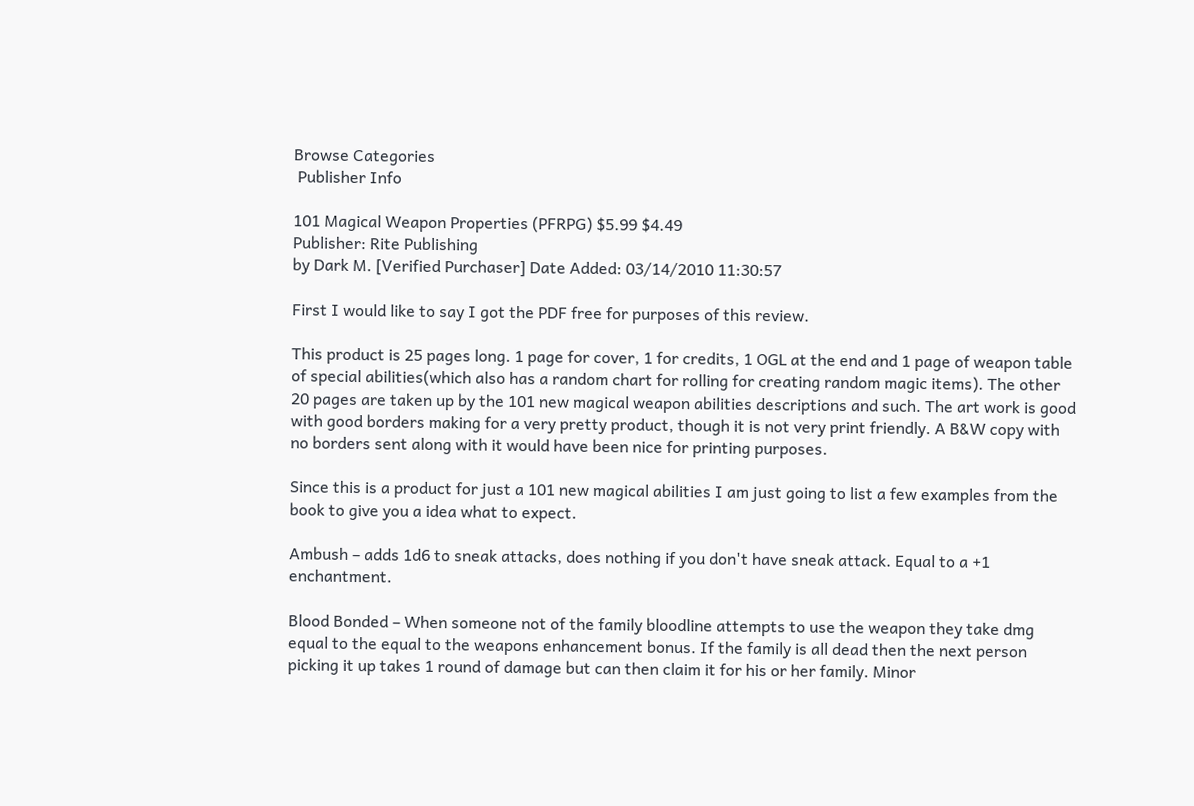Browse Categories
 Publisher Info

101 Magical Weapon Properties (PFRPG) $5.99 $4.49
Publisher: Rite Publishing
by Dark M. [Verified Purchaser] Date Added: 03/14/2010 11:30:57

First I would like to say I got the PDF free for purposes of this review.

This product is 25 pages long. 1 page for cover, 1 for credits, 1 OGL at the end and 1 page of weapon table of special abilities(which also has a random chart for rolling for creating random magic items). The other 20 pages are taken up by the 101 new magical weapon abilities descriptions and such. The art work is good with good borders making for a very pretty product, though it is not very print friendly. A B&W copy with no borders sent along with it would have been nice for printing purposes.

Since this is a product for just a 101 new magical abilities I am just going to list a few examples from the book to give you a idea what to expect.

Ambush – adds 1d6 to sneak attacks, does nothing if you don't have sneak attack. Equal to a +1 enchantment.

Blood Bonded – When someone not of the family bloodline attempts to use the weapon they take dmg equal to the equal to the weapons enhancement bonus. If the family is all dead then the next person picking it up takes 1 round of damage but can then claim it for his or her family. Minor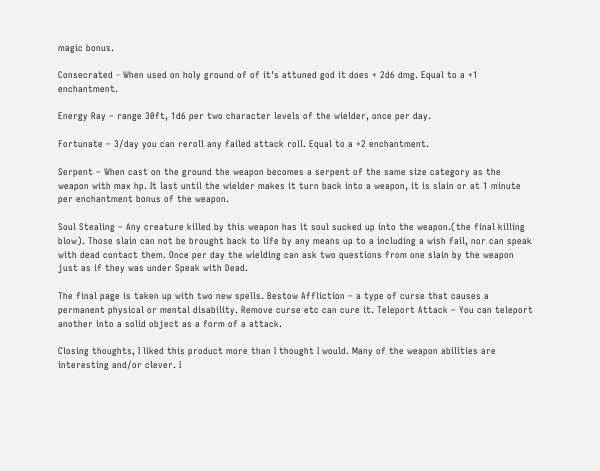magic bonus.

Consecrated - When used on holy ground of of it's attuned god it does + 2d6 dmg. Equal to a +1 enchantment.

Energy Ray – range 30ft, 1d6 per two character levels of the wielder, once per day.

Fortunate – 3/day you can reroll any failed attack roll. Equal to a +2 enchantment.

Serpent – When cast on the ground the weapon becomes a serpent of the same size category as the weapon with max hp. It last until the wielder makes it turn back into a weapon, it is slain or at 1 minute per enchantment bonus of the weapon.

Soul Stealing – Any creature killed by this weapon has it soul sucked up into the weapon.(the final killing blow). Those slain can not be brought back to life by any means up to a including a wish fail, nor can speak with dead contact them. Once per day the wielding can ask two questions from one slain by the weapon just as if they was under Speak with Dead.

The final page is taken up with two new spells. Bestow Affliction – a type of curse that causes a permanent physical or mental disability. Remove curse etc can cure it. Teleport Attack – You can teleport another into a solid object as a form of a attack.

Closing thoughts, I liked this product more than I thought I would. Many of the weapon abilities are interesting and/or clever. I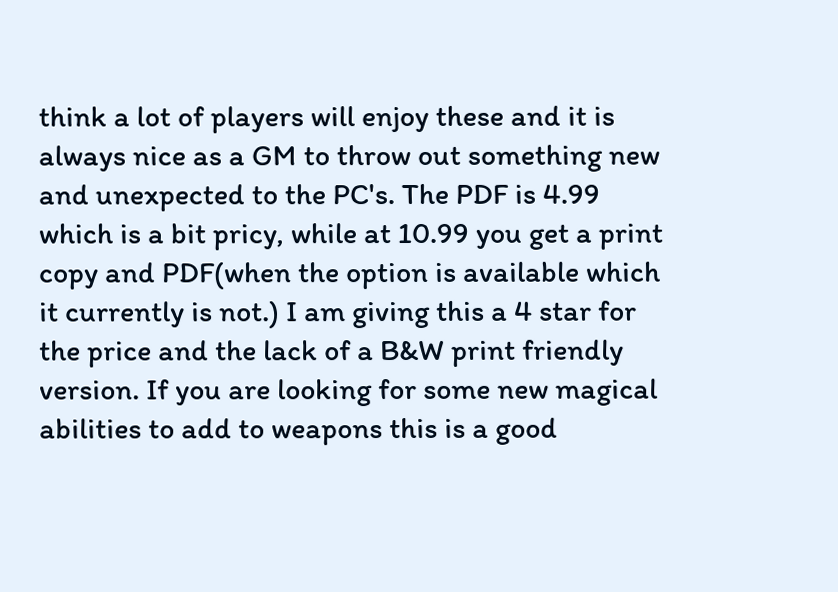think a lot of players will enjoy these and it is always nice as a GM to throw out something new and unexpected to the PC's. The PDF is 4.99 which is a bit pricy, while at 10.99 you get a print copy and PDF(when the option is available which it currently is not.) I am giving this a 4 star for the price and the lack of a B&W print friendly version. If you are looking for some new magical abilities to add to weapons this is a good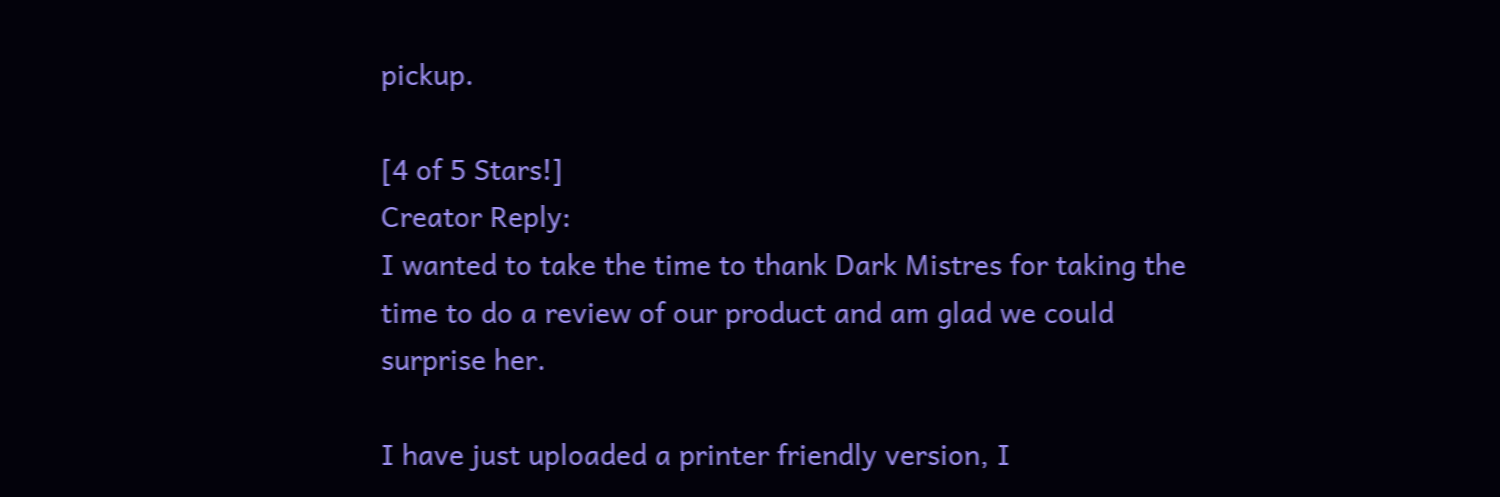pickup.

[4 of 5 Stars!]
Creator Reply:
I wanted to take the time to thank Dark Mistres for taking the time to do a review of our product and am glad we could surprise her.

I have just uploaded a printer friendly version, I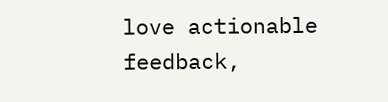love actionable feedback,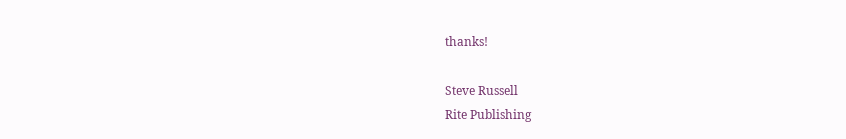thanks!

Steve Russell
Rite Publishing